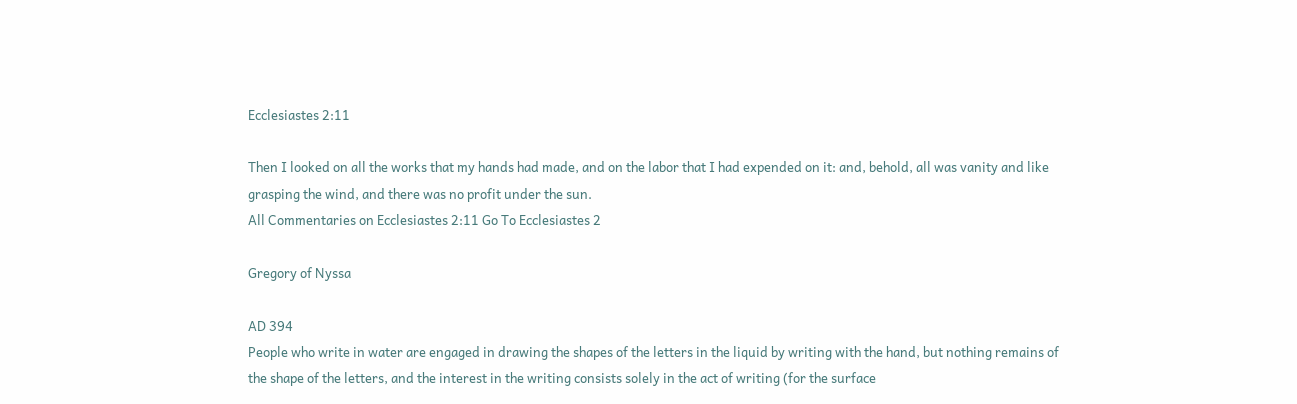Ecclesiastes 2:11

Then I looked on all the works that my hands had made, and on the labor that I had expended on it: and, behold, all was vanity and like grasping the wind, and there was no profit under the sun.
All Commentaries on Ecclesiastes 2:11 Go To Ecclesiastes 2

Gregory of Nyssa

AD 394
People who write in water are engaged in drawing the shapes of the letters in the liquid by writing with the hand, but nothing remains of the shape of the letters, and the interest in the writing consists solely in the act of writing (for the surface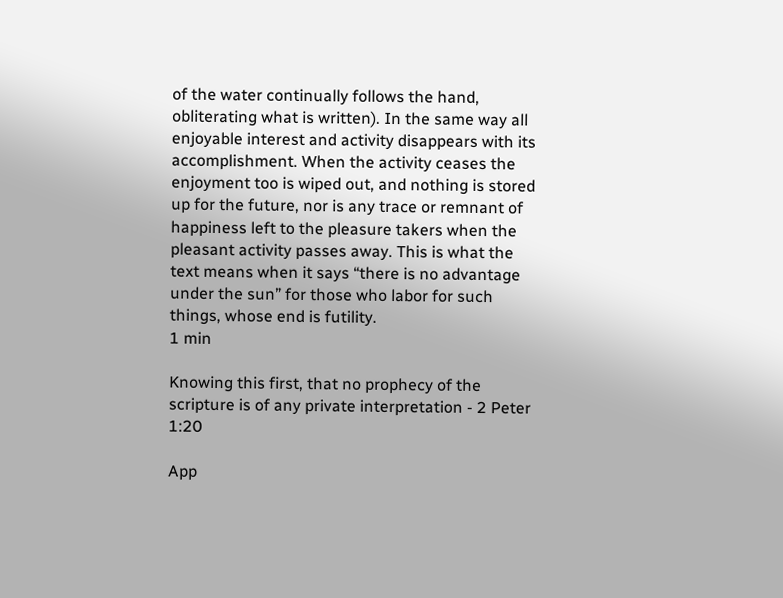of the water continually follows the hand, obliterating what is written). In the same way all enjoyable interest and activity disappears with its accomplishment. When the activity ceases the enjoyment too is wiped out, and nothing is stored up for the future, nor is any trace or remnant of happiness left to the pleasure takers when the pleasant activity passes away. This is what the text means when it says “there is no advantage under the sun” for those who labor for such things, whose end is futility.
1 min

Knowing this first, that no prophecy of the scripture is of any private interpretation - 2 Peter 1:20

App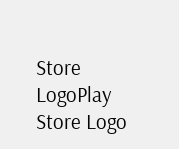Store LogoPlay Store Logo